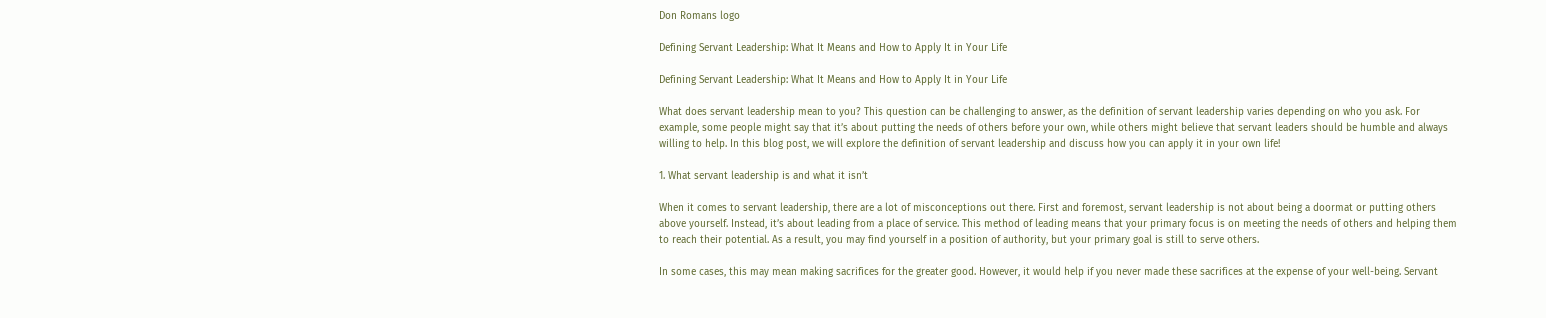Don Romans logo

Defining Servant Leadership: What It Means and How to Apply It in Your Life

Defining Servant Leadership: What It Means and How to Apply It in Your Life

What does servant leadership mean to you? This question can be challenging to answer, as the definition of servant leadership varies depending on who you ask. For example, some people might say that it’s about putting the needs of others before your own, while others might believe that servant leaders should be humble and always willing to help. In this blog post, we will explore the definition of servant leadership and discuss how you can apply it in your own life!

1. What servant leadership is and what it isn’t

When it comes to servant leadership, there are a lot of misconceptions out there. First and foremost, servant leadership is not about being a doormat or putting others above yourself. Instead, it’s about leading from a place of service. This method of leading means that your primary focus is on meeting the needs of others and helping them to reach their potential. As a result, you may find yourself in a position of authority, but your primary goal is still to serve others.

In some cases, this may mean making sacrifices for the greater good. However, it would help if you never made these sacrifices at the expense of your well-being. Servant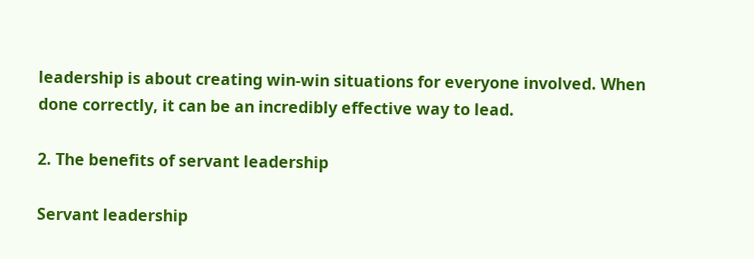leadership is about creating win-win situations for everyone involved. When done correctly, it can be an incredibly effective way to lead.

2. The benefits of servant leadership

Servant leadership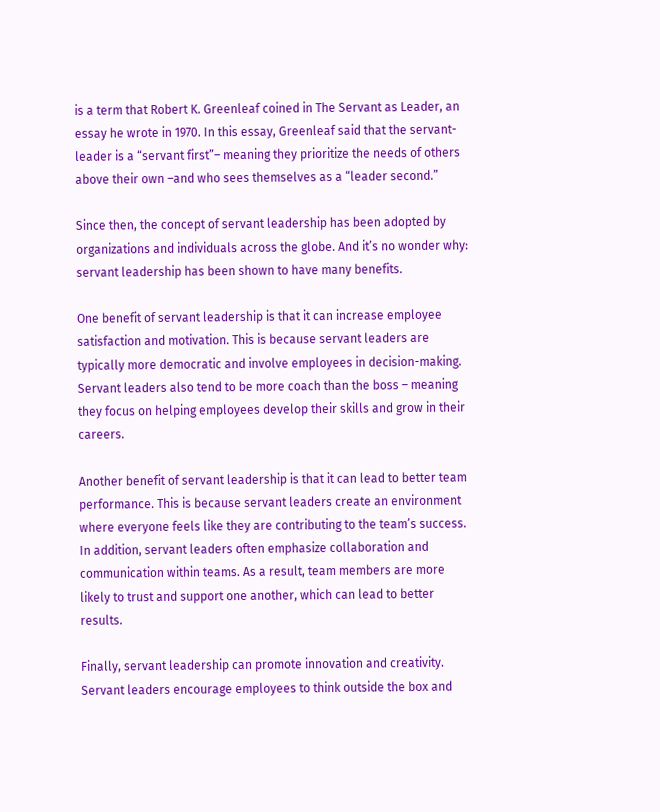is a term that Robert K. Greenleaf coined in The Servant as Leader, an essay he wrote in 1970. In this essay, Greenleaf said that the servant-leader is a “servant first”– meaning they prioritize the needs of others above their own –and who sees themselves as a “leader second.”

Since then, the concept of servant leadership has been adopted by organizations and individuals across the globe. And it’s no wonder why: servant leadership has been shown to have many benefits.

One benefit of servant leadership is that it can increase employee satisfaction and motivation. This is because servant leaders are typically more democratic and involve employees in decision-making. Servant leaders also tend to be more coach than the boss – meaning they focus on helping employees develop their skills and grow in their careers.

Another benefit of servant leadership is that it can lead to better team performance. This is because servant leaders create an environment where everyone feels like they are contributing to the team’s success. In addition, servant leaders often emphasize collaboration and communication within teams. As a result, team members are more likely to trust and support one another, which can lead to better results.

Finally, servant leadership can promote innovation and creativity. Servant leaders encourage employees to think outside the box and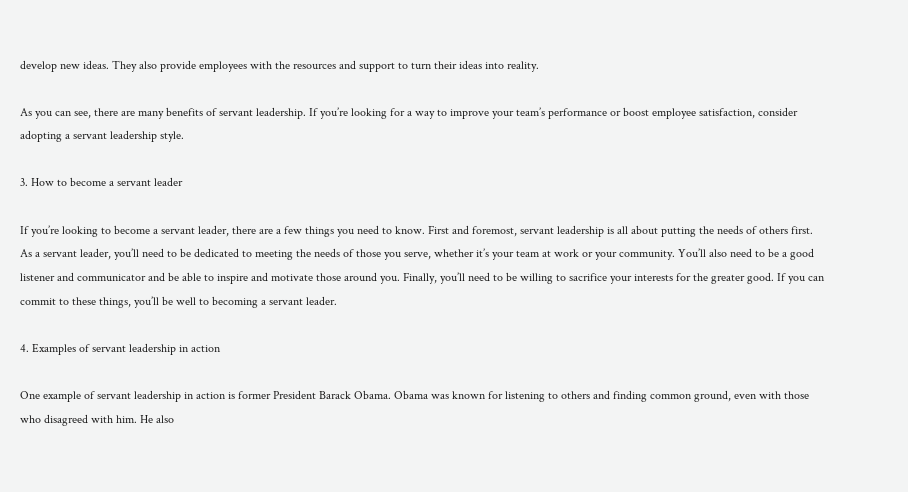develop new ideas. They also provide employees with the resources and support to turn their ideas into reality.

As you can see, there are many benefits of servant leadership. If you’re looking for a way to improve your team’s performance or boost employee satisfaction, consider adopting a servant leadership style.

3. How to become a servant leader

If you’re looking to become a servant leader, there are a few things you need to know. First and foremost, servant leadership is all about putting the needs of others first. As a servant leader, you’ll need to be dedicated to meeting the needs of those you serve, whether it’s your team at work or your community. You’ll also need to be a good listener and communicator and be able to inspire and motivate those around you. Finally, you’ll need to be willing to sacrifice your interests for the greater good. If you can commit to these things, you’ll be well to becoming a servant leader.

4. Examples of servant leadership in action

One example of servant leadership in action is former President Barack Obama. Obama was known for listening to others and finding common ground, even with those who disagreed with him. He also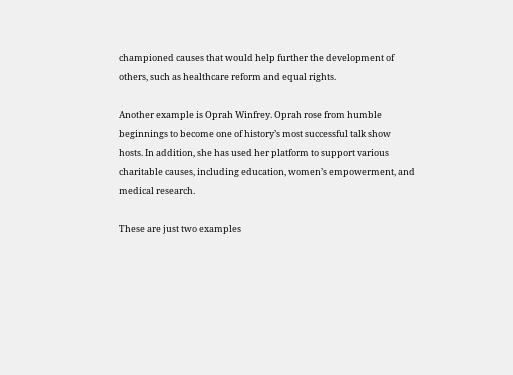championed causes that would help further the development of others, such as healthcare reform and equal rights.

Another example is Oprah Winfrey. Oprah rose from humble beginnings to become one of history’s most successful talk show hosts. In addition, she has used her platform to support various charitable causes, including education, women’s empowerment, and medical research.

These are just two examples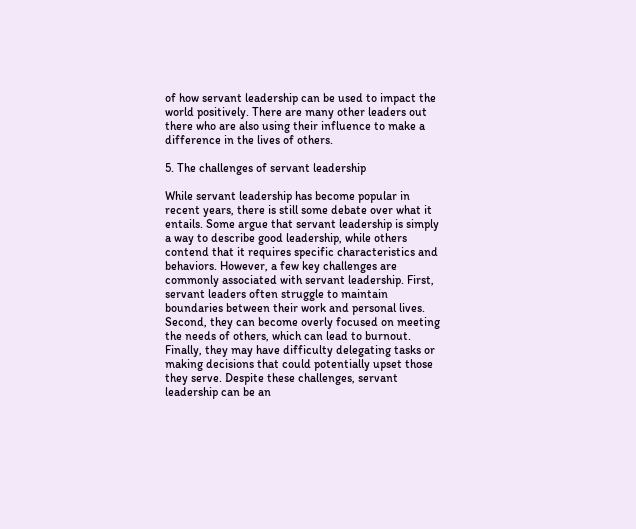of how servant leadership can be used to impact the world positively. There are many other leaders out there who are also using their influence to make a difference in the lives of others.

5. The challenges of servant leadership

While servant leadership has become popular in recent years, there is still some debate over what it entails. Some argue that servant leadership is simply a way to describe good leadership, while others contend that it requires specific characteristics and behaviors. However, a few key challenges are commonly associated with servant leadership. First, servant leaders often struggle to maintain boundaries between their work and personal lives. Second, they can become overly focused on meeting the needs of others, which can lead to burnout. Finally, they may have difficulty delegating tasks or making decisions that could potentially upset those they serve. Despite these challenges, servant leadership can be an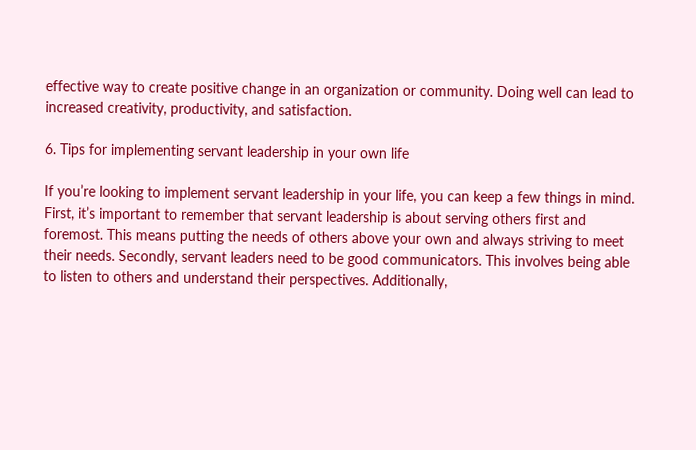effective way to create positive change in an organization or community. Doing well can lead to increased creativity, productivity, and satisfaction.

6. Tips for implementing servant leadership in your own life

If you’re looking to implement servant leadership in your life, you can keep a few things in mind. First, it’s important to remember that servant leadership is about serving others first and foremost. This means putting the needs of others above your own and always striving to meet their needs. Secondly, servant leaders need to be good communicators. This involves being able to listen to others and understand their perspectives. Additionally,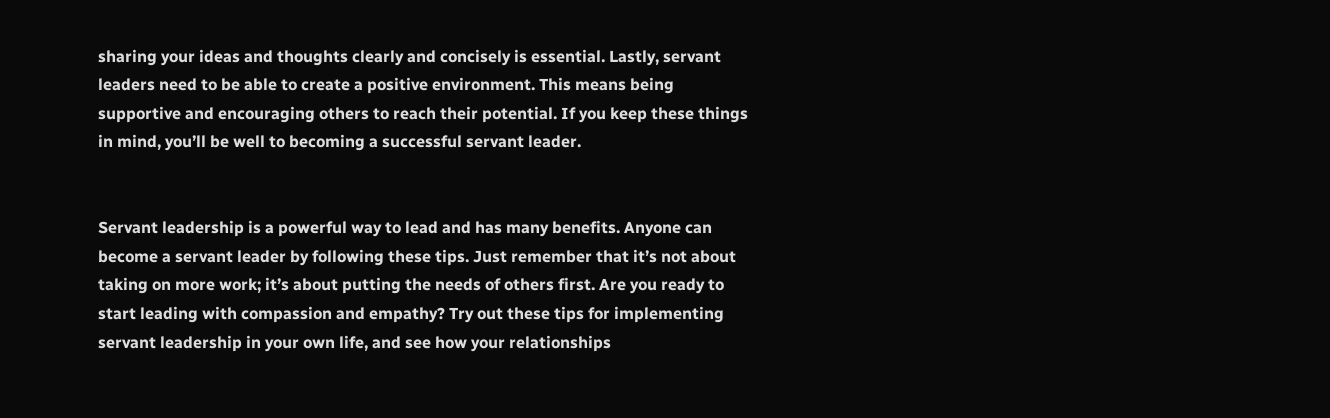sharing your ideas and thoughts clearly and concisely is essential. Lastly, servant leaders need to be able to create a positive environment. This means being supportive and encouraging others to reach their potential. If you keep these things in mind, you’ll be well to becoming a successful servant leader.


Servant leadership is a powerful way to lead and has many benefits. Anyone can become a servant leader by following these tips. Just remember that it’s not about taking on more work; it’s about putting the needs of others first. Are you ready to start leading with compassion and empathy? Try out these tips for implementing servant leadership in your own life, and see how your relationships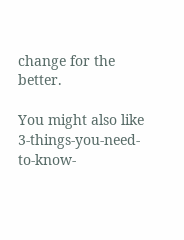change for the better.

You might also like 3-things-you-need-to-know-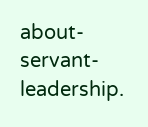about-servant-leadership.